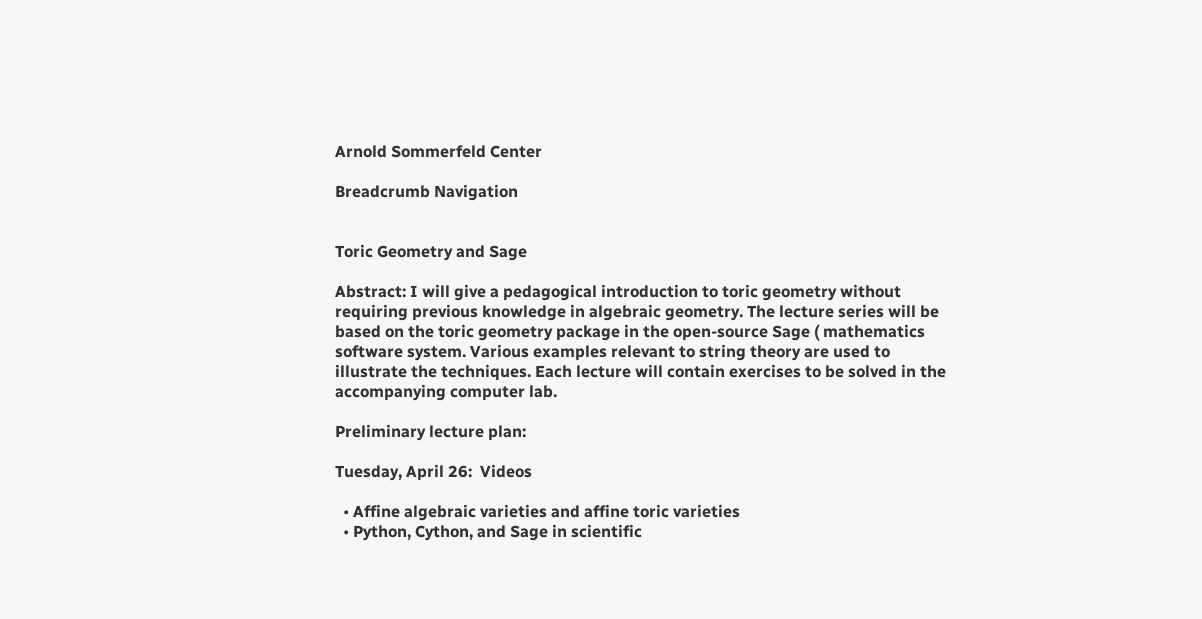Arnold Sommerfeld Center

Breadcrumb Navigation


Toric Geometry and Sage

Abstract: I will give a pedagogical introduction to toric geometry without requiring previous knowledge in algebraic geometry. The lecture series will be based on the toric geometry package in the open-source Sage ( mathematics software system. Various examples relevant to string theory are used to illustrate the techniques. Each lecture will contain exercises to be solved in the accompanying computer lab.

Preliminary lecture plan:

Tuesday, April 26:  Videos

  • Affine algebraic varieties and affine toric varieties
  • Python, Cython, and Sage in scientific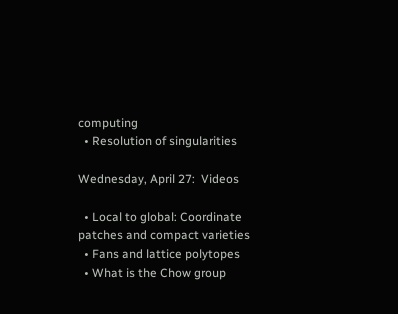computing
  • Resolution of singularities

Wednesday, April 27:  Videos

  • Local to global: Coordinate patches and compact varieties
  • Fans and lattice polytopes
  • What is the Chow group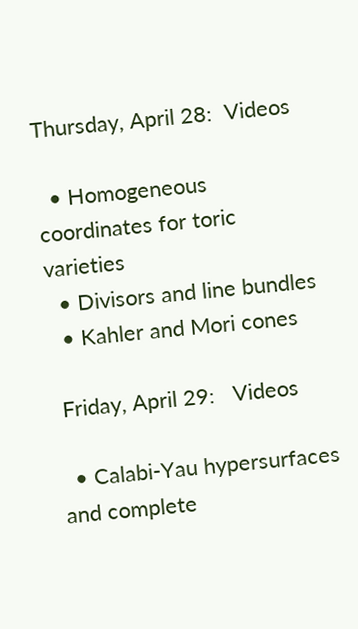Thursday, April 28:  Videos

  • Homogeneous coordinates for toric varieties
  • Divisors and line bundles
  • Kahler and Mori cones

 Friday, April 29:   Videos

  • Calabi-Yau hypersurfaces and complete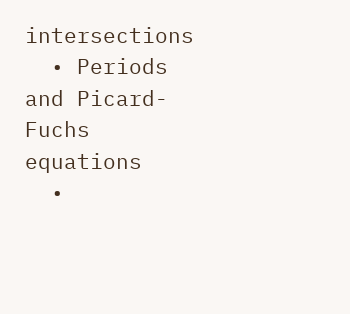intersections
  • Periods and Picard-Fuchs equations
  •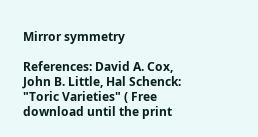Mirror symmetry

References: David A. Cox, John B. Little, Hal Schenck: "Toric Varieties" ( Free download until the print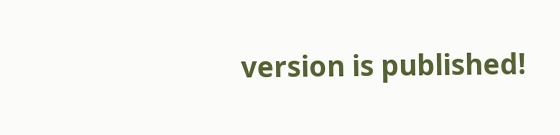version is published!